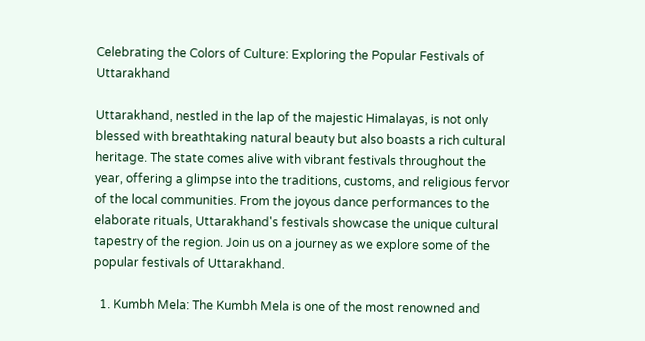Celebrating the Colors of Culture: Exploring the Popular Festivals of Uttarakhand

Uttarakhand, nestled in the lap of the majestic Himalayas, is not only blessed with breathtaking natural beauty but also boasts a rich cultural heritage. The state comes alive with vibrant festivals throughout the year, offering a glimpse into the traditions, customs, and religious fervor of the local communities. From the joyous dance performances to the elaborate rituals, Uttarakhand's festivals showcase the unique cultural tapestry of the region. Join us on a journey as we explore some of the popular festivals of Uttarakhand.

  1. Kumbh Mela: The Kumbh Mela is one of the most renowned and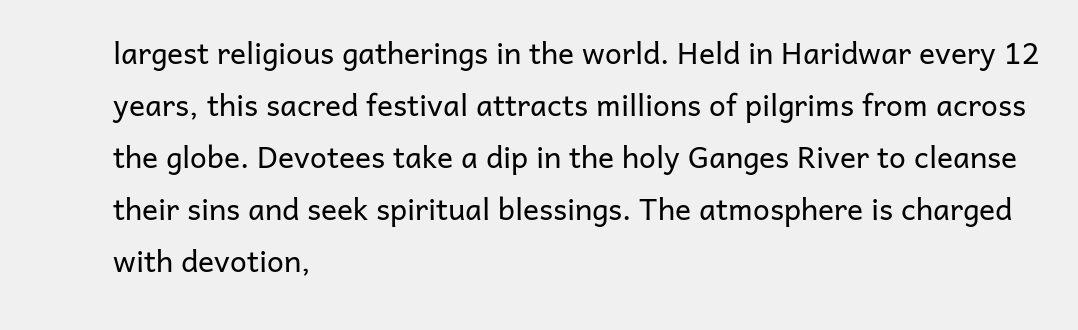largest religious gatherings in the world. Held in Haridwar every 12 years, this sacred festival attracts millions of pilgrims from across the globe. Devotees take a dip in the holy Ganges River to cleanse their sins and seek spiritual blessings. The atmosphere is charged with devotion,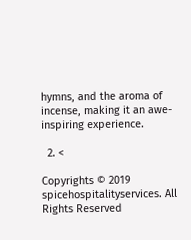hymns, and the aroma of incense, making it an awe-inspiring experience.

  2. <

Copyrights © 2019 spicehospitalityservices. All Rights Reserved